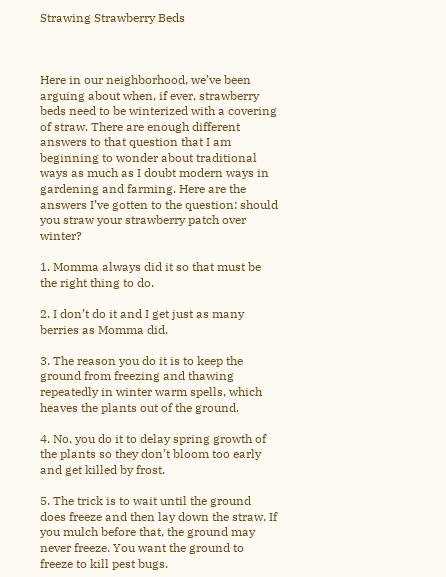Strawing Strawberry Beds



Here in our neighborhood, we’ve been arguing about when, if ever, strawberry beds need to be winterized with a covering of straw. There are enough different answers to that question that I am beginning to wonder about traditional ways as much as I doubt modern ways in gardening and farming. Here are the answers I’ve gotten to the question: should you straw your strawberry patch over winter?

1. Momma always did it so that must be the right thing to do.

2. I don’t do it and I get just as many berries as Momma did.

3. The reason you do it is to keep the ground from freezing and thawing repeatedly in winter warm spells, which heaves the plants out of the ground.

4. No, you do it to delay spring growth of the plants so they don’t bloom too early and get killed by frost.

5. The trick is to wait until the ground does freeze and then lay down the straw. If you mulch before that, the ground may never freeze. You want the ground to freeze to kill pest bugs.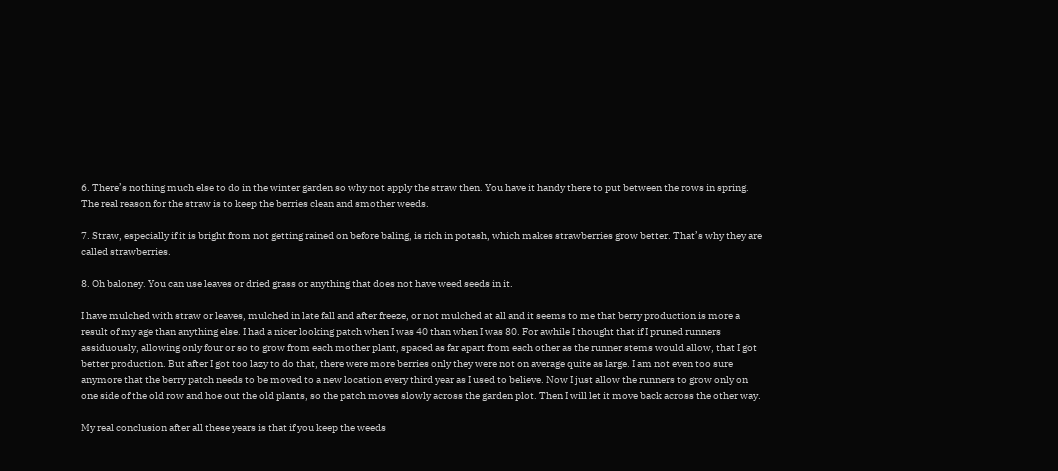6. There’s nothing much else to do in the winter garden so why not apply the straw then. You have it handy there to put between the rows in spring. The real reason for the straw is to keep the berries clean and smother weeds.

7. Straw, especially if it is bright from not getting rained on before baling, is rich in potash, which makes strawberries grow better. That’s why they are called strawberries.

8. Oh baloney. You can use leaves or dried grass or anything that does not have weed seeds in it.

I have mulched with straw or leaves, mulched in late fall and after freeze, or not mulched at all and it seems to me that berry production is more a result of my age than anything else. I had a nicer looking patch when I was 40 than when I was 80. For awhile I thought that if I pruned runners assiduously, allowing only four or so to grow from each mother plant, spaced as far apart from each other as the runner stems would allow, that I got better production. But after I got too lazy to do that, there were more berries only they were not on average quite as large. I am not even too sure anymore that the berry patch needs to be moved to a new location every third year as I used to believe. Now I just allow the runners to grow only on one side of the old row and hoe out the old plants, so the patch moves slowly across the garden plot. Then I will let it move back across the other way.

My real conclusion after all these years is that if you keep the weeds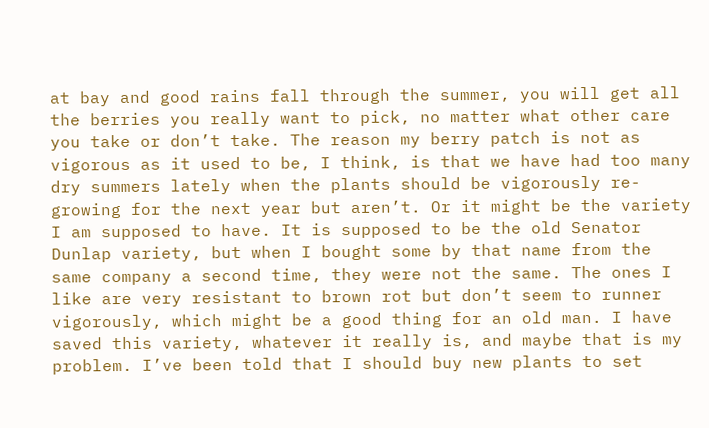at bay and good rains fall through the summer, you will get all the berries you really want to pick, no matter what other care you take or don’t take. The reason my berry patch is not as vigorous as it used to be, I think, is that we have had too many dry summers lately when the plants should be vigorously re-growing for the next year but aren’t. Or it might be the variety I am supposed to have. It is supposed to be the old Senator Dunlap variety, but when I bought some by that name from the same company a second time, they were not the same. The ones I like are very resistant to brown rot but don’t seem to runner vigorously, which might be a good thing for an old man. I have saved this variety, whatever it really is, and maybe that is my problem. I’ve been told that I should buy new plants to set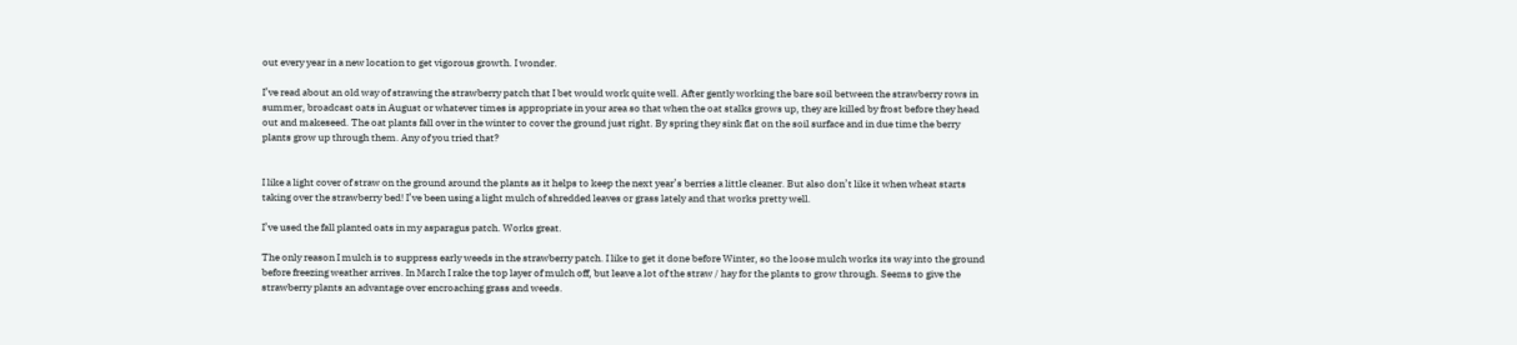out every year in a new location to get vigorous growth. I wonder.

I’ve read about an old way of strawing the strawberry patch that I bet would work quite well. After gently working the bare soil between the strawberry rows in summer, broadcast oats in August or whatever times is appropriate in your area so that when the oat stalks grows up, they are killed by frost before they head out and makeseed. The oat plants fall over in the winter to cover the ground just right. By spring they sink flat on the soil surface and in due time the berry plants grow up through them. Any of you tried that?


I like a light cover of straw on the ground around the plants as it helps to keep the next year’s berries a little cleaner. But also don’t like it when wheat starts taking over the strawberry bed! I’ve been using a light mulch of shredded leaves or grass lately and that works pretty well.

I’ve used the fall planted oats in my asparagus patch. Works great.

The only reason I mulch is to suppress early weeds in the strawberry patch. I like to get it done before Winter, so the loose mulch works its way into the ground before freezing weather arrives. In March I rake the top layer of mulch off, but leave a lot of the straw / hay for the plants to grow through. Seems to give the strawberry plants an advantage over encroaching grass and weeds.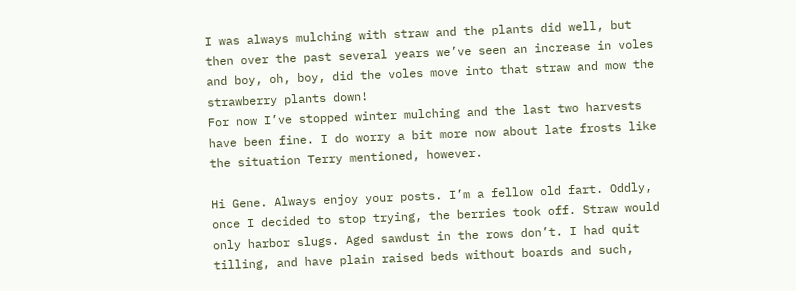I was always mulching with straw and the plants did well, but then over the past several years we’ve seen an increase in voles and boy, oh, boy, did the voles move into that straw and mow the strawberry plants down!
For now I’ve stopped winter mulching and the last two harvests have been fine. I do worry a bit more now about late frosts like the situation Terry mentioned, however.

Hi Gene. Always enjoy your posts. I’m a fellow old fart. Oddly, once I decided to stop trying, the berries took off. Straw would only harbor slugs. Aged sawdust in the rows don’t. I had quit tilling, and have plain raised beds without boards and such,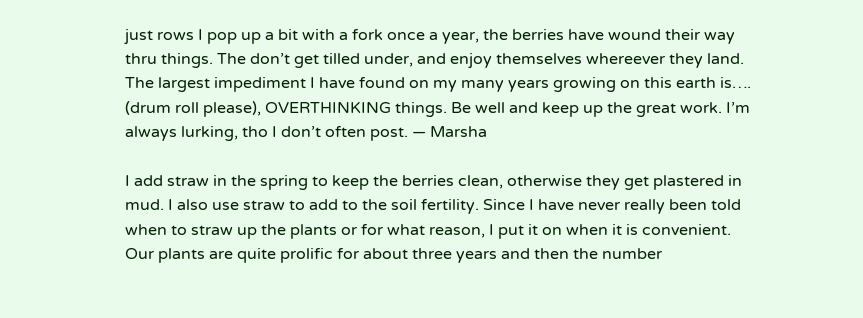just rows I pop up a bit with a fork once a year, the berries have wound their way thru things. The don’t get tilled under, and enjoy themselves whereever they land. The largest impediment I have found on my many years growing on this earth is…. (drum roll please), OVERTHINKING things. Be well and keep up the great work. I’m always lurking, tho I don’t often post. — Marsha

I add straw in the spring to keep the berries clean, otherwise they get plastered in mud. I also use straw to add to the soil fertility. Since I have never really been told when to straw up the plants or for what reason, I put it on when it is convenient. Our plants are quite prolific for about three years and then the number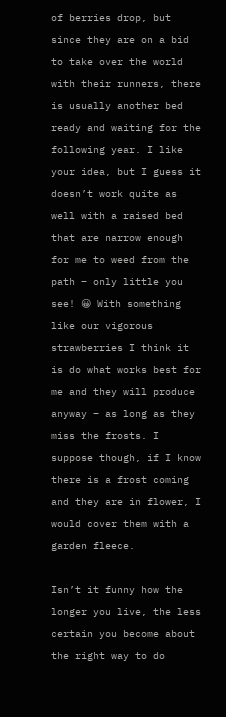of berries drop, but since they are on a bid to take over the world with their runners, there is usually another bed ready and waiting for the following year. I like your idea, but I guess it doesn’t work quite as well with a raised bed that are narrow enough for me to weed from the path – only little you see! 😀 With something like our vigorous strawberries I think it is do what works best for me and they will produce anyway – as long as they miss the frosts. I suppose though, if I know there is a frost coming and they are in flower, I would cover them with a garden fleece.

Isn’t it funny how the longer you live, the less certain you become about the right way to do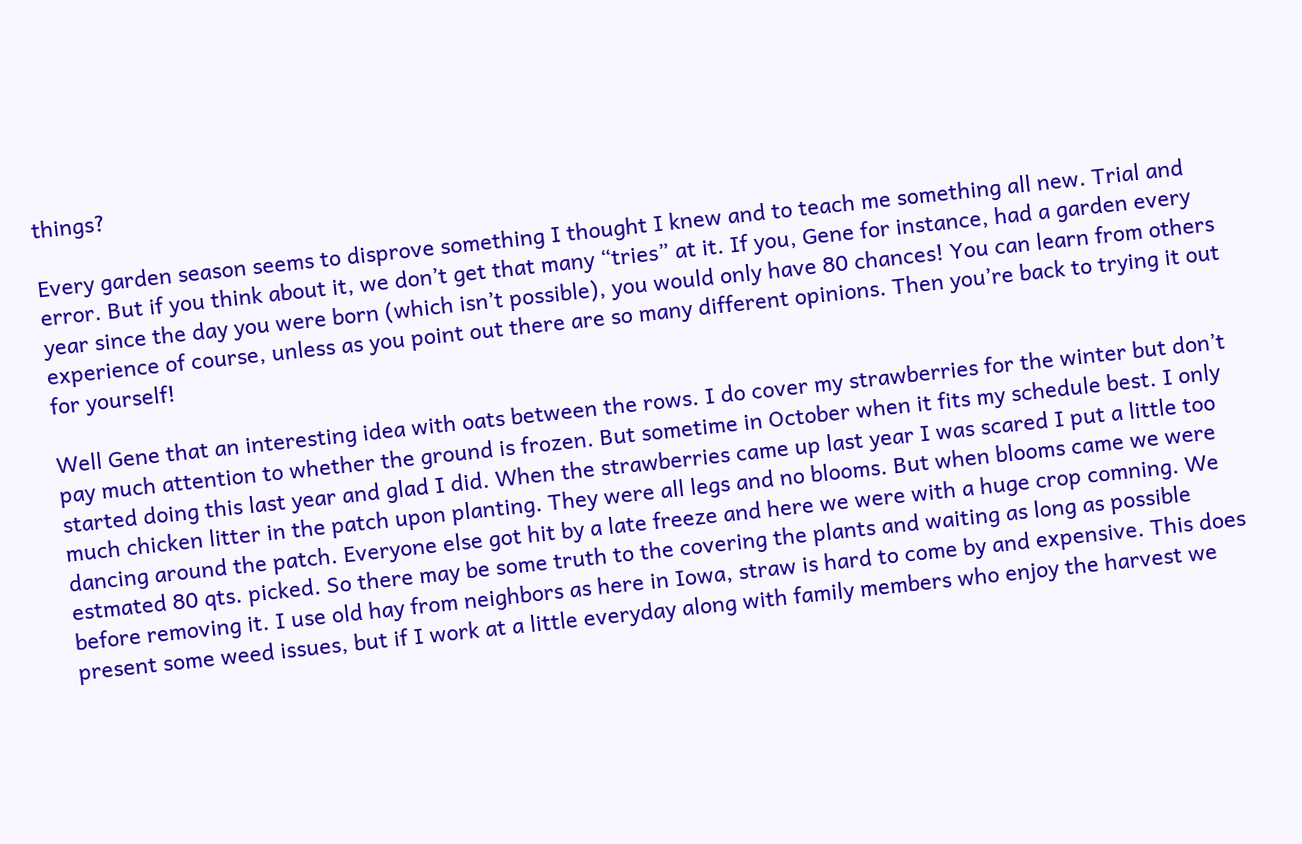things?

Every garden season seems to disprove something I thought I knew and to teach me something all new. Trial and error. But if you think about it, we don’t get that many “tries” at it. If you, Gene for instance, had a garden every year since the day you were born (which isn’t possible), you would only have 80 chances! You can learn from others experience of course, unless as you point out there are so many different opinions. Then you’re back to trying it out for yourself!

Well Gene that an interesting idea with oats between the rows. I do cover my strawberries for the winter but don’t pay much attention to whether the ground is frozen. But sometime in October when it fits my schedule best. I only started doing this last year and glad I did. When the strawberries came up last year I was scared I put a little too much chicken litter in the patch upon planting. They were all legs and no blooms. But when blooms came we were dancing around the patch. Everyone else got hit by a late freeze and here we were with a huge crop comning. We estmated 80 qts. picked. So there may be some truth to the covering the plants and waiting as long as possible before removing it. I use old hay from neighbors as here in Iowa, straw is hard to come by and expensive. This does present some weed issues, but if I work at a little everyday along with family members who enjoy the harvest we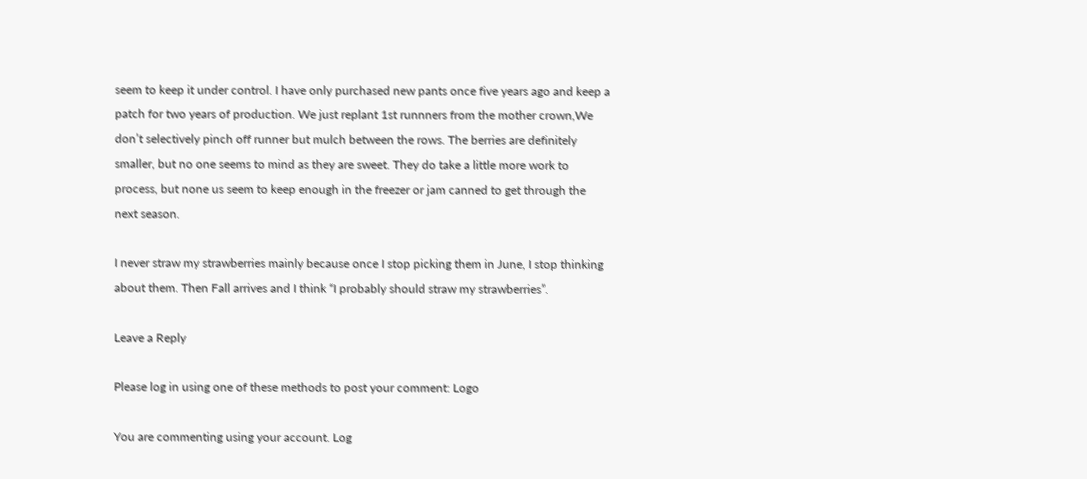seem to keep it under control. I have only purchased new pants once five years ago and keep a patch for two years of production. We just replant 1st runnners from the mother crown,We don’t selectively pinch off runner but mulch between the rows. The berries are definitely smaller, but no one seems to mind as they are sweet. They do take a little more work to process, but none us seem to keep enough in the freezer or jam canned to get through the next season.

I never straw my strawberries mainly because once I stop picking them in June, I stop thinking about them. Then Fall arrives and I think “I probably should straw my strawberries”.

Leave a Reply

Please log in using one of these methods to post your comment: Logo

You are commenting using your account. Log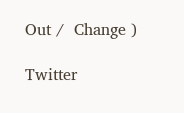Out /  Change )

Twitter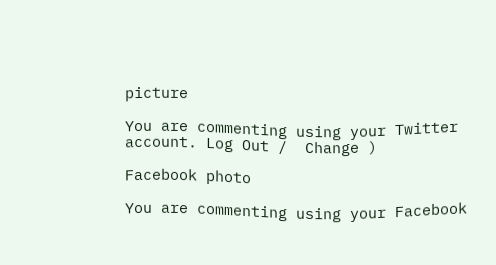picture

You are commenting using your Twitter account. Log Out /  Change )

Facebook photo

You are commenting using your Facebook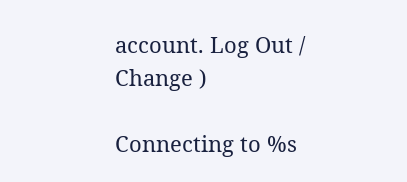account. Log Out /  Change )

Connecting to %s